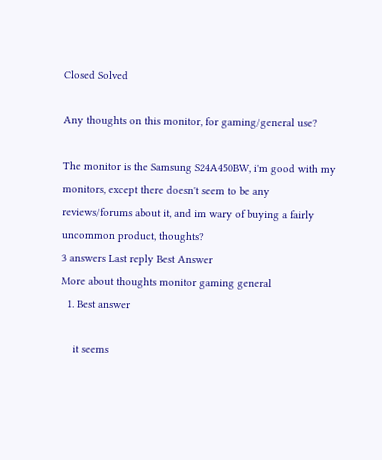Closed Solved

Any thoughts on this monitor, for gaming/general use?

The monitor is the Samsung S24A450BW, i'm good with my monitors, except there doesn't seem to be any reviews/forums about it, and im wary of buying a fairly uncommon product, thoughts?
3 answers Last reply Best Answer
More about thoughts monitor gaming general
  1. Best answer

    it seems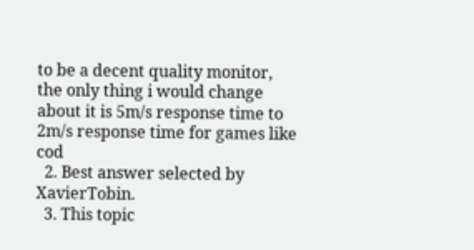to be a decent quality monitor, the only thing i would change about it is 5m/s response time to 2m/s response time for games like cod
  2. Best answer selected by XavierTobin.
  3. This topic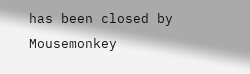has been closed by Mousemonkey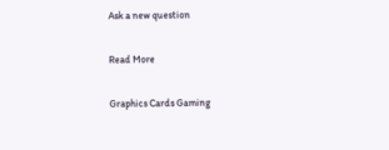Ask a new question

Read More

Graphics Cards Gaming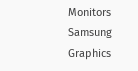Monitors Samsung Graphics